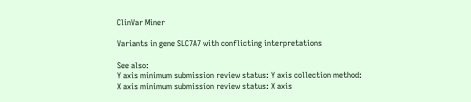ClinVar Miner

Variants in gene SLC7A7 with conflicting interpretations

See also:
Y axis minimum submission review status: Y axis collection method:
X axis minimum submission review status: X axis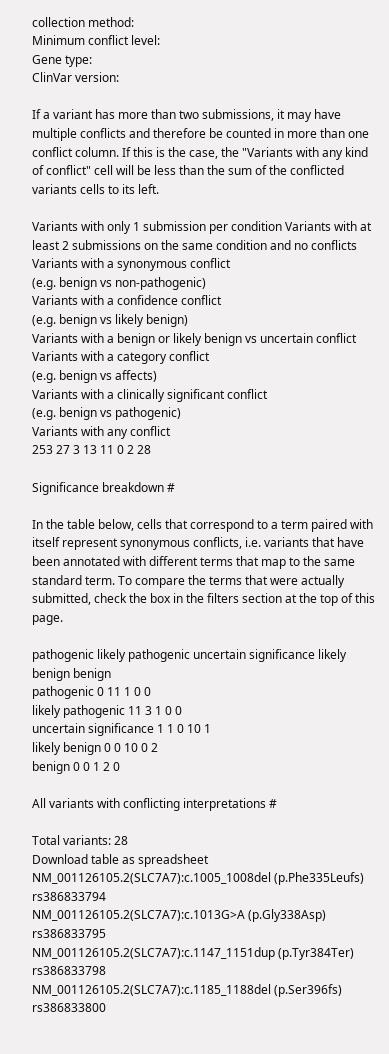collection method:
Minimum conflict level:
Gene type:
ClinVar version:

If a variant has more than two submissions, it may have multiple conflicts and therefore be counted in more than one conflict column. If this is the case, the "Variants with any kind of conflict" cell will be less than the sum of the conflicted variants cells to its left.

Variants with only 1 submission per condition Variants with at least 2 submissions on the same condition and no conflicts Variants with a synonymous conflict
(e.g. benign vs non-pathogenic)
Variants with a confidence conflict
(e.g. benign vs likely benign)
Variants with a benign or likely benign vs uncertain conflict Variants with a category conflict
(e.g. benign vs affects)
Variants with a clinically significant conflict
(e.g. benign vs pathogenic)
Variants with any conflict
253 27 3 13 11 0 2 28

Significance breakdown #

In the table below, cells that correspond to a term paired with itself represent synonymous conflicts, i.e. variants that have been annotated with different terms that map to the same standard term. To compare the terms that were actually submitted, check the box in the filters section at the top of this page.

pathogenic likely pathogenic uncertain significance likely benign benign
pathogenic 0 11 1 0 0
likely pathogenic 11 3 1 0 0
uncertain significance 1 1 0 10 1
likely benign 0 0 10 0 2
benign 0 0 1 2 0

All variants with conflicting interpretations #

Total variants: 28
Download table as spreadsheet
NM_001126105.2(SLC7A7):c.1005_1008del (p.Phe335Leufs) rs386833794
NM_001126105.2(SLC7A7):c.1013G>A (p.Gly338Asp) rs386833795
NM_001126105.2(SLC7A7):c.1147_1151dup (p.Tyr384Ter) rs386833798
NM_001126105.2(SLC7A7):c.1185_1188del (p.Ser396fs) rs386833800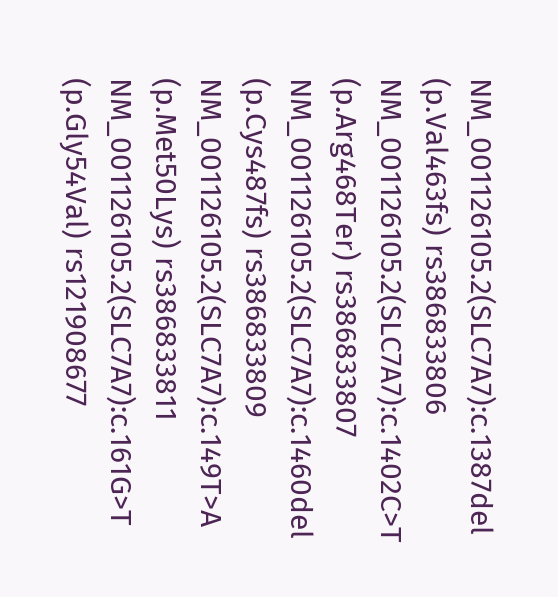NM_001126105.2(SLC7A7):c.1387del (p.Val463fs) rs386833806
NM_001126105.2(SLC7A7):c.1402C>T (p.Arg468Ter) rs386833807
NM_001126105.2(SLC7A7):c.1460del (p.Cys487fs) rs386833809
NM_001126105.2(SLC7A7):c.149T>A (p.Met50Lys) rs386833811
NM_001126105.2(SLC7A7):c.161G>T (p.Gly54Val) rs121908677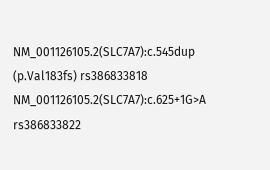NM_001126105.2(SLC7A7):c.545dup (p.Val183fs) rs386833818
NM_001126105.2(SLC7A7):c.625+1G>A rs386833822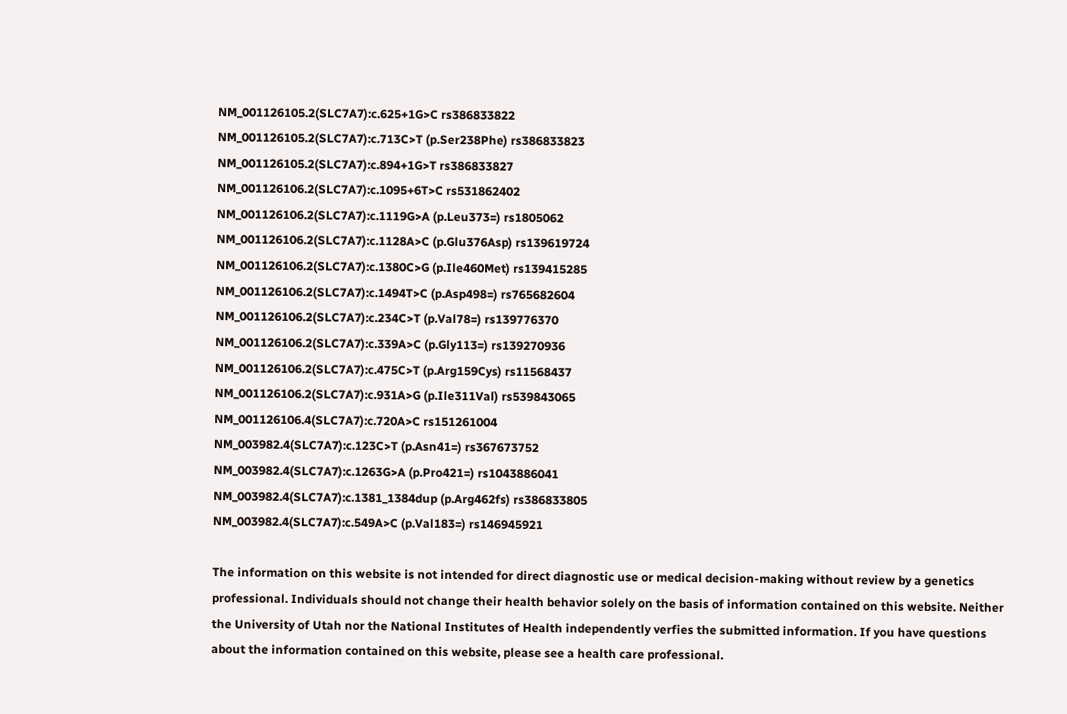NM_001126105.2(SLC7A7):c.625+1G>C rs386833822
NM_001126105.2(SLC7A7):c.713C>T (p.Ser238Phe) rs386833823
NM_001126105.2(SLC7A7):c.894+1G>T rs386833827
NM_001126106.2(SLC7A7):c.1095+6T>C rs531862402
NM_001126106.2(SLC7A7):c.1119G>A (p.Leu373=) rs1805062
NM_001126106.2(SLC7A7):c.1128A>C (p.Glu376Asp) rs139619724
NM_001126106.2(SLC7A7):c.1380C>G (p.Ile460Met) rs139415285
NM_001126106.2(SLC7A7):c.1494T>C (p.Asp498=) rs765682604
NM_001126106.2(SLC7A7):c.234C>T (p.Val78=) rs139776370
NM_001126106.2(SLC7A7):c.339A>C (p.Gly113=) rs139270936
NM_001126106.2(SLC7A7):c.475C>T (p.Arg159Cys) rs11568437
NM_001126106.2(SLC7A7):c.931A>G (p.Ile311Val) rs539843065
NM_001126106.4(SLC7A7):c.720A>C rs151261004
NM_003982.4(SLC7A7):c.123C>T (p.Asn41=) rs367673752
NM_003982.4(SLC7A7):c.1263G>A (p.Pro421=) rs1043886041
NM_003982.4(SLC7A7):c.1381_1384dup (p.Arg462fs) rs386833805
NM_003982.4(SLC7A7):c.549A>C (p.Val183=) rs146945921

The information on this website is not intended for direct diagnostic use or medical decision-making without review by a genetics professional. Individuals should not change their health behavior solely on the basis of information contained on this website. Neither the University of Utah nor the National Institutes of Health independently verfies the submitted information. If you have questions about the information contained on this website, please see a health care professional.